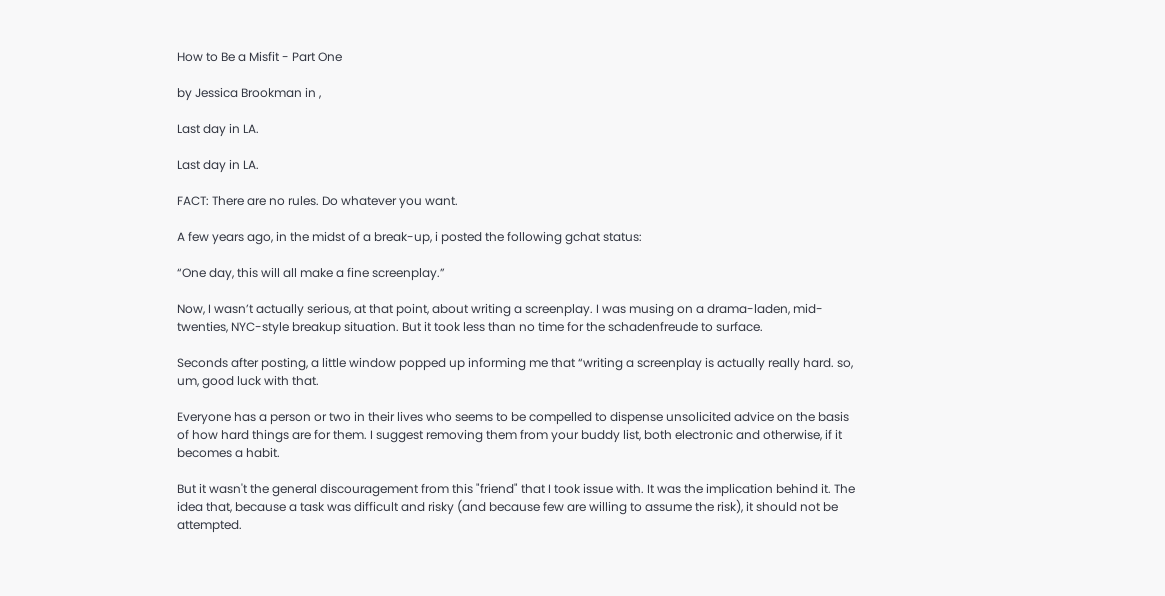How to Be a Misfit - Part One

by Jessica Brookman in ,

Last day in LA.

Last day in LA.

FACT: There are no rules. Do whatever you want.

A few years ago, in the midst of a break-up, i posted the following gchat status:

“One day, this will all make a fine screenplay.”

Now, I wasn’t actually serious, at that point, about writing a screenplay. I was musing on a drama-laden, mid-twenties, NYC-style breakup situation. But it took less than no time for the schadenfreude to surface.

Seconds after posting, a little window popped up informing me that “writing a screenplay is actually really hard. so, um, good luck with that.

Everyone has a person or two in their lives who seems to be compelled to dispense unsolicited advice on the basis of how hard things are for them. I suggest removing them from your buddy list, both electronic and otherwise, if it becomes a habit.

But it wasn't the general discouragement from this "friend" that I took issue with. It was the implication behind it. The idea that, because a task was difficult and risky (and because few are willing to assume the risk), it should not be attempted.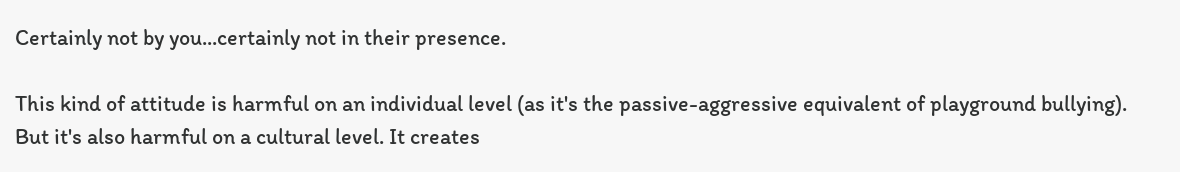Certainly not by you...certainly not in their presence.

This kind of attitude is harmful on an individual level (as it's the passive-aggressive equivalent of playground bullying). But it's also harmful on a cultural level. It creates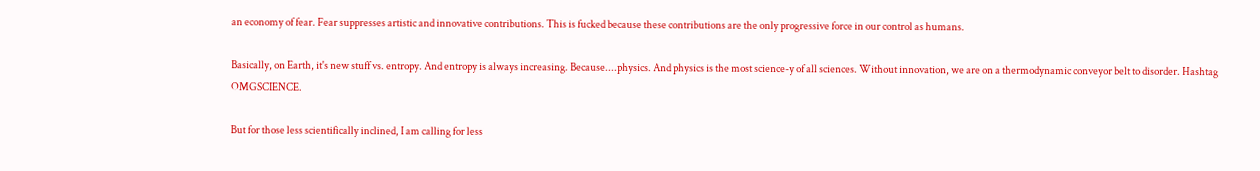an economy of fear. Fear suppresses artistic and innovative contributions. This is fucked because these contributions are the only progressive force in our control as humans.

Basically, on Earth, it's new stuff vs. entropy. And entropy is always increasing. Because....physics. And physics is the most science-y of all sciences. Without innovation, we are on a thermodynamic conveyor belt to disorder. Hashtag OMGSCIENCE.

But for those less scientifically inclined, I am calling for less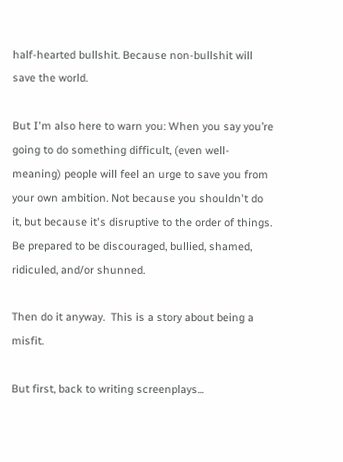half-hearted bullshit. Because non-bullshit will save the world.

But I'm also here to warn you: When you say you’re going to do something difficult, (even well-meaning) people will feel an urge to save you from your own ambition. Not because you shouldn't do it, but because it's disruptive to the order of things. Be prepared to be discouraged, bullied, shamed, ridiculed, and/or shunned.

Then do it anyway.  This is a story about being a misfit.

But first, back to writing screenplays...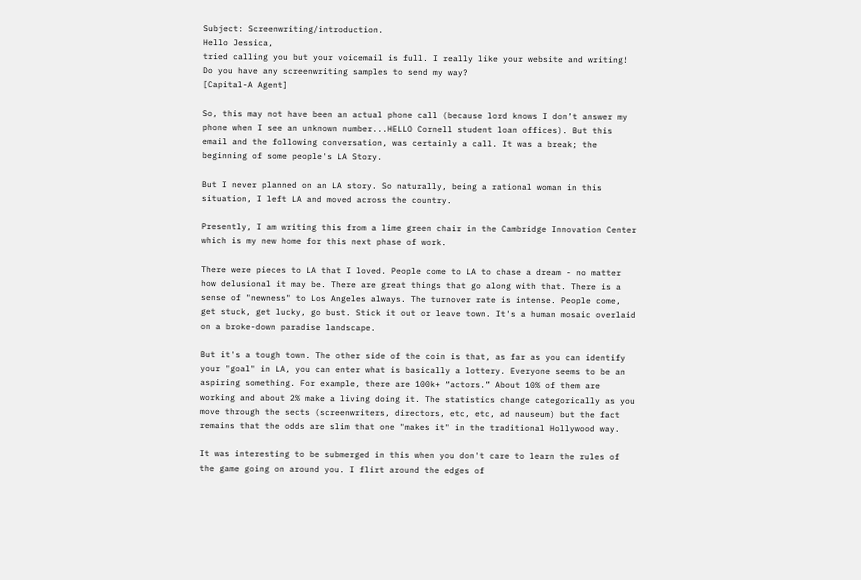Subject: Screenwriting/introduction.
Hello Jessica,
tried calling you but your voicemail is full. I really like your website and writing! Do you have any screenwriting samples to send my way?
[Capital-A Agent]

So, this may not have been an actual phone call (because lord knows I don’t answer my phone when I see an unknown number...HELLO Cornell student loan offices). But this email and the following conversation, was certainly a call. It was a break; the beginning of some people's LA Story.

But I never planned on an LA story. So naturally, being a rational woman in this situation, I left LA and moved across the country.

Presently, I am writing this from a lime green chair in the Cambridge Innovation Center which is my new home for this next phase of work.

There were pieces to LA that I loved. People come to LA to chase a dream - no matter how delusional it may be. There are great things that go along with that. There is a sense of "newness" to Los Angeles always. The turnover rate is intense. People come, get stuck, get lucky, go bust. Stick it out or leave town. It's a human mosaic overlaid on a broke-down paradise landscape.

But it's a tough town. The other side of the coin is that, as far as you can identify your "goal" in LA, you can enter what is basically a lottery. Everyone seems to be an aspiring something. For example, there are 100k+ “actors.” About 10% of them are working and about 2% make a living doing it. The statistics change categorically as you move through the sects (screenwriters, directors, etc, etc, ad nauseum) but the fact remains that the odds are slim that one "makes it" in the traditional Hollywood way.

It was interesting to be submerged in this when you don't care to learn the rules of the game going on around you. I flirt around the edges of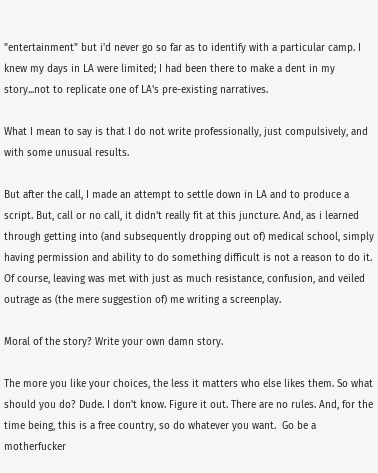"entertainment" but i'd never go so far as to identify with a particular camp. I knew my days in LA were limited; I had been there to make a dent in my story...not to replicate one of LA's pre-existing narratives.

What I mean to say is that I do not write professionally, just compulsively, and with some unusual results.

But after the call, I made an attempt to settle down in LA and to produce a script. But, call or no call, it didn't really fit at this juncture. And, as i learned through getting into (and subsequently dropping out of) medical school, simply having permission and ability to do something difficult is not a reason to do it. Of course, leaving was met with just as much resistance, confusion, and veiled outrage as (the mere suggestion of) me writing a screenplay.

Moral of the story? Write your own damn story.

The more you like your choices, the less it matters who else likes them. So what should you do? Dude. I don't know. Figure it out. There are no rules. And, for the time being, this is a free country, so do whatever you want.  Go be a motherfucker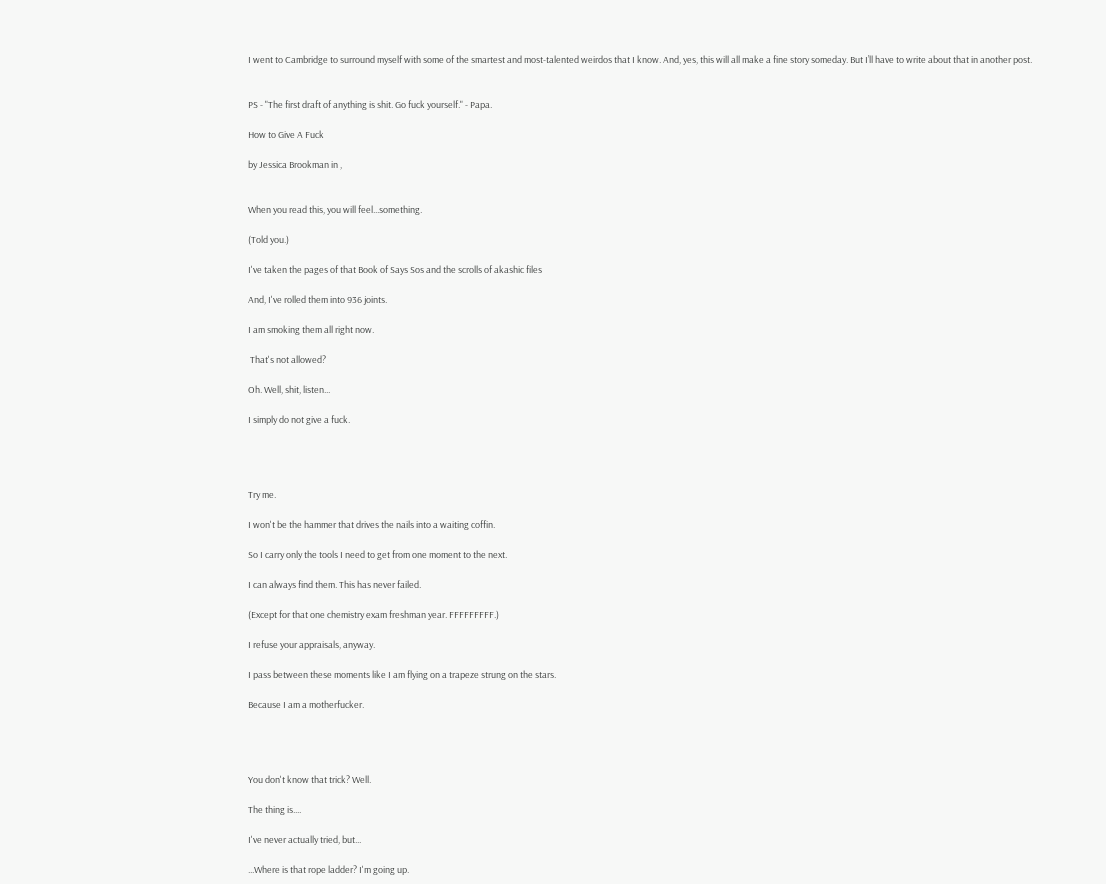I went to Cambridge to surround myself with some of the smartest and most-talented weirdos that I know. And, yes, this will all make a fine story someday. But I’ll have to write about that in another post.


PS - "The first draft of anything is shit. Go fuck yourself." - Papa.

How to Give A Fuck

by Jessica Brookman in ,


When you read this, you will feel...something.

(Told you.)

I've taken the pages of that Book of Says Sos and the scrolls of akashic files

And, I've rolled them into 936 joints.

I am smoking them all right now.

 That's not allowed?

Oh. Well, shit, listen...

I simply do not give a fuck.




Try me.

I won't be the hammer that drives the nails into a waiting coffin.

So I carry only the tools I need to get from one moment to the next.

I can always find them. This has never failed.

(Except for that one chemistry exam freshman year. FFFFFFFFF.)

I refuse your appraisals, anyway.

I pass between these moments like I am flying on a trapeze strung on the stars.

Because I am a motherfucker.




You don't know that trick? Well.

The thing is....

I've never actually tried, but...

...Where is that rope ladder? I'm going up.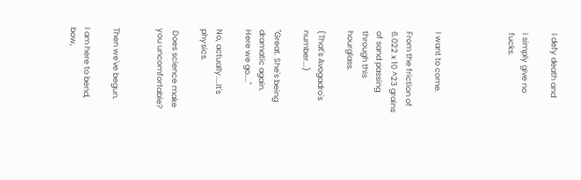I defy death and

I simply give no fucks.




I want to come.

From the friction of 6.022 x 10 ^23 grains of sand passing through this hourglass.

(That's Avogadro's number...)

"Great. She's being dramatic again. Here we go...."

No, actually....It's physics.

 Does science make you uncomfortable?


Then we've begun.

I am here to bend, bow,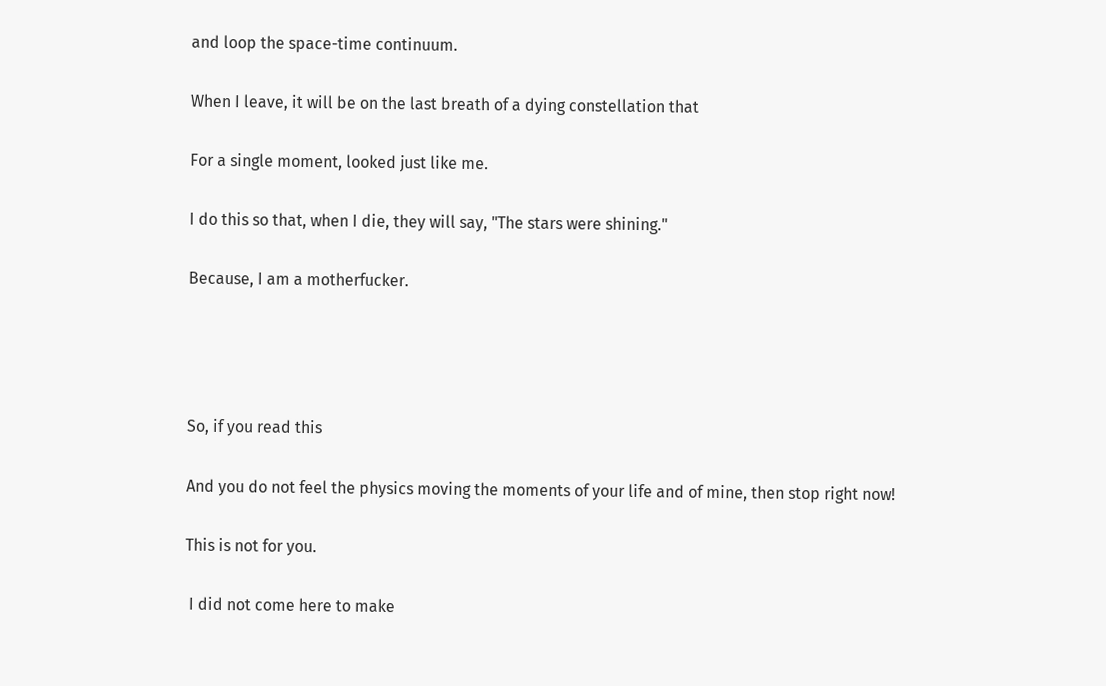and loop the space-time continuum.

When I leave, it will be on the last breath of a dying constellation that

For a single moment, looked just like me.

I do this so that, when I die, they will say, "The stars were shining."

Because, I am a motherfucker.




So, if you read this

And you do not feel the physics moving the moments of your life and of mine, then stop right now!

This is not for you.

 I did not come here to make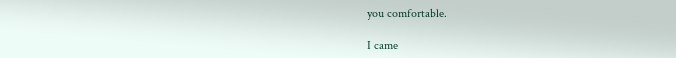you comfortable.

I came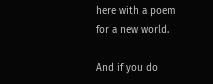here with a poem for a new world.

And if you do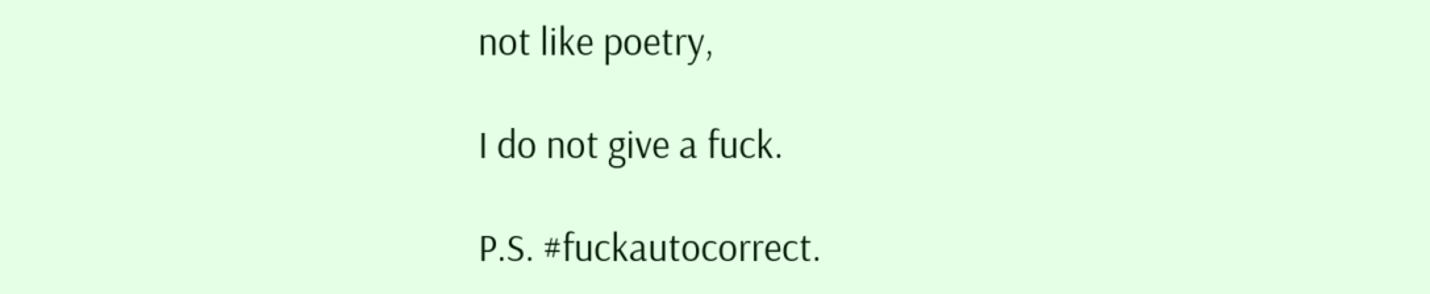not like poetry,

I do not give a fuck.

P.S. #fuckautocorrect.